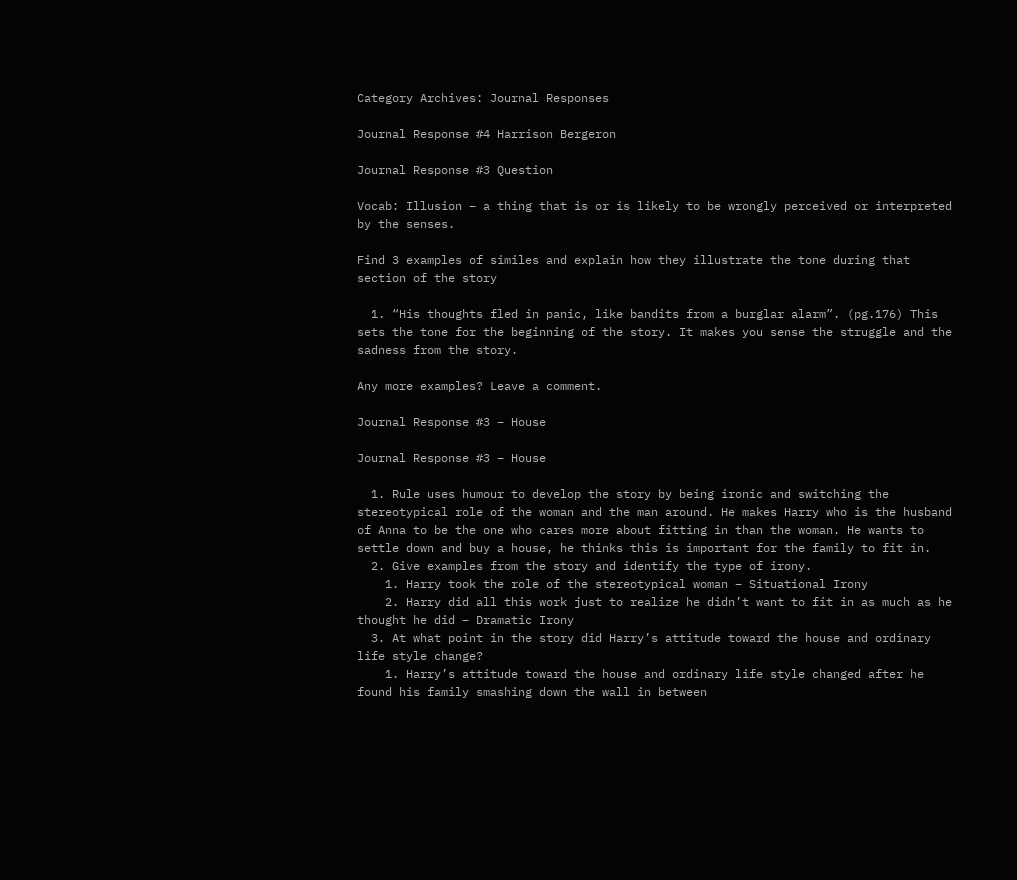Category Archives: Journal Responses

Journal Response #4 Harrison Bergeron

Journal Response #3 Question

Vocab: Illusion – a thing that is or is likely to be wrongly perceived or interpreted by the senses.

Find 3 examples of similes and explain how they illustrate the tone during that section of the story

  1. “His thoughts fled in panic, like bandits from a burglar alarm”. (pg.176) This sets the tone for the beginning of the story. It makes you sense the struggle and the sadness from the story.

Any more examples? Leave a comment.

Journal Response #3 – House

Journal Response #3 – House

  1. Rule uses humour to develop the story by being ironic and switching the stereotypical role of the woman and the man around. He makes Harry who is the husband of Anna to be the one who cares more about fitting in than the woman. He wants to settle down and buy a house, he thinks this is important for the family to fit in.
  2. Give examples from the story and identify the type of irony.
    1. Harry took the role of the stereotypical woman – Situational Irony
    2. Harry did all this work just to realize he didn’t want to fit in as much as he thought he did – Dramatic Irony
  3. At what point in the story did Harry’s attitude toward the house and ordinary life style change?
    1. Harry’s attitude toward the house and ordinary life style changed after he found his family smashing down the wall in between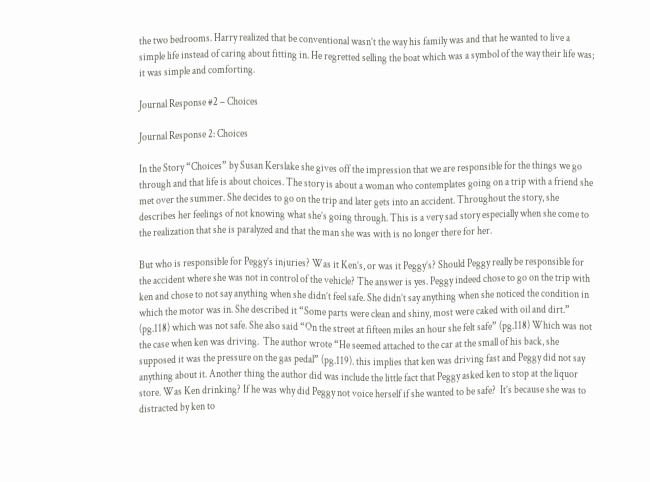the two bedrooms. Harry realized that be conventional wasn’t the way his family was and that he wanted to live a simple life instead of caring about fitting in. He regretted selling the boat which was a symbol of the way their life was; it was simple and comforting.

Journal Response #2 – Choices

Journal Response 2: Choices

In the Story “Choices” by Susan Kerslake she gives off the impression that we are responsible for the things we go through and that life is about choices. The story is about a woman who contemplates going on a trip with a friend she met over the summer. She decides to go on the trip and later gets into an accident. Throughout the story, she describes her feelings of not knowing what she’s going through. This is a very sad story especially when she come to the realization that she is paralyzed and that the man she was with is no longer there for her.

But who is responsible for Peggy’s injuries? Was it Ken’s, or was it Peggy’s? Should Peggy really be responsible for the accident where she was not in control of the vehicle? The answer is yes. Peggy indeed chose to go on the trip with ken and chose to not say anything when she didn’t feel safe. She didn’t say anything when she noticed the condition in which the motor was in. She described it “Some parts were clean and shiny, most were caked with oil and dirt.” (pg.118) which was not safe. She also said “On the street at fifteen miles an hour she felt safe” (pg.118) Which was not the case when ken was driving.  The author wrote “He seemed attached to the car at the small of his back, she supposed it was the pressure on the gas pedal” (pg.119). this implies that ken was driving fast and Peggy did not say anything about it. Another thing the author did was include the little fact that Peggy asked ken to stop at the liquor store. Was Ken drinking? If he was why did Peggy not voice herself if she wanted to be safe?  It’s because she was to distracted by ken to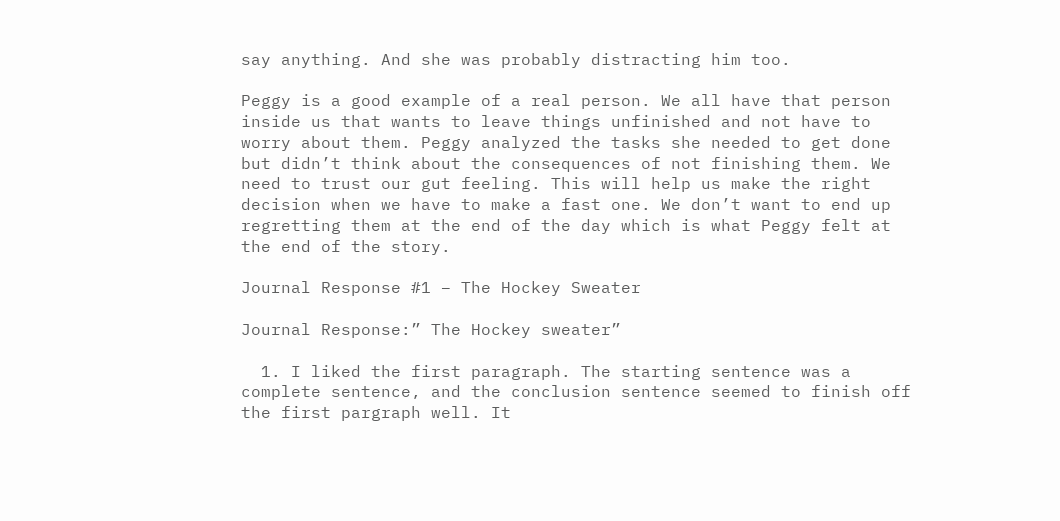say anything. And she was probably distracting him too.

Peggy is a good example of a real person. We all have that person inside us that wants to leave things unfinished and not have to worry about them. Peggy analyzed the tasks she needed to get done but didn’t think about the consequences of not finishing them. We need to trust our gut feeling. This will help us make the right decision when we have to make a fast one. We don’t want to end up regretting them at the end of the day which is what Peggy felt at the end of the story.

Journal Response #1 – The Hockey Sweater

Journal Response:” The Hockey sweater”

  1. I liked the first paragraph. The starting sentence was a complete sentence, and the conclusion sentence seemed to finish off the first pargraph well. It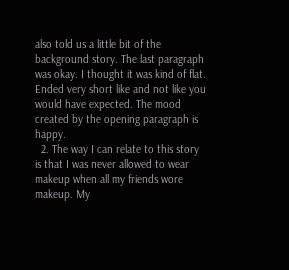also told us a little bit of the background story. The last paragraph was okay. I thought it was kind of flat. Ended very short like and not like you would have expected. The mood created by the opening paragraph is happy.
  2. The way I can relate to this story is that I was never allowed to wear makeup when all my friends wore makeup. My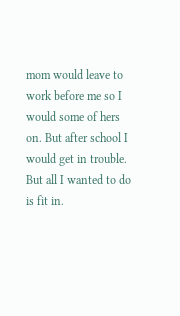mom would leave to work before me so I would some of hers on. But after school I would get in trouble. But all I wanted to do is fit in.